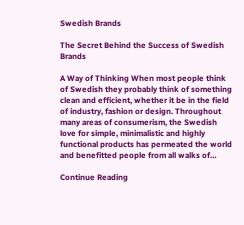Swedish Brands

The Secret Behind the Success of Swedish Brands

A Way of Thinking When most people think of Swedish they probably think of something clean and efficient, whether it be in the field of industry, fashion or design. Throughout many areas of consumerism, the Swedish love for simple, minimalistic and highly functional products has permeated the world and benefitted people from all walks of…

Continue Reading